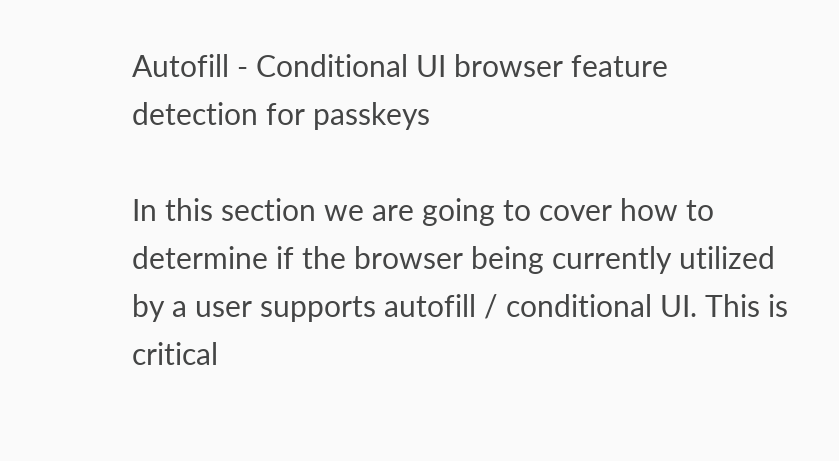Autofill - Conditional UI browser feature detection for passkeys

In this section we are going to cover how to determine if the browser being currently utilized by a user supports autofill / conditional UI. This is critical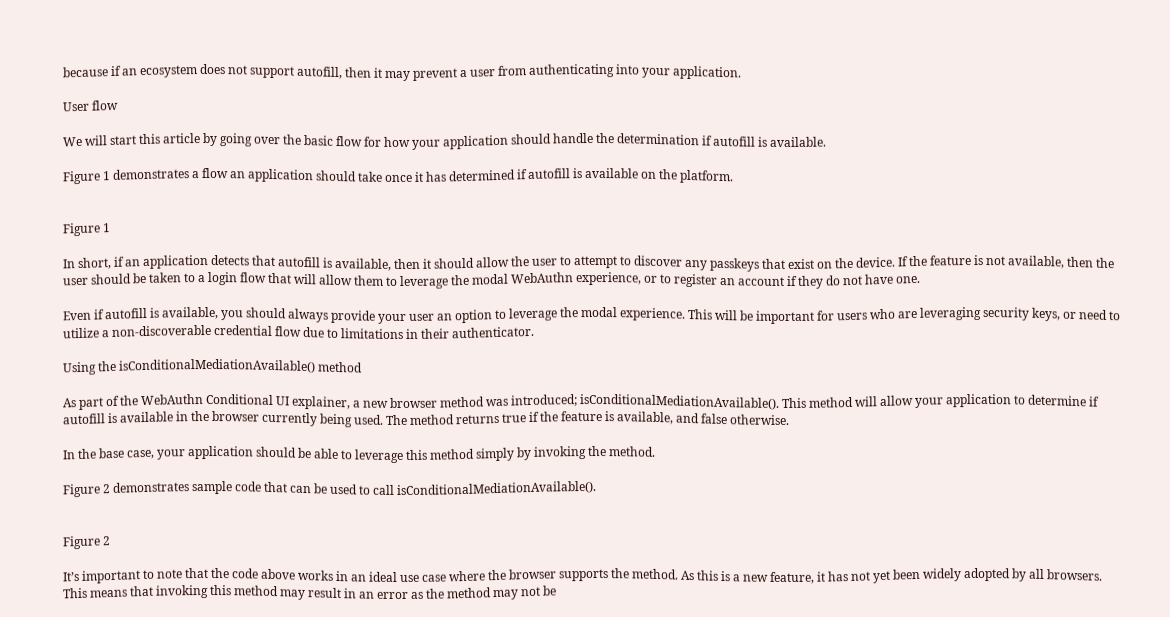because if an ecosystem does not support autofill, then it may prevent a user from authenticating into your application.

User flow

We will start this article by going over the basic flow for how your application should handle the determination if autofill is available.

Figure 1 demonstrates a flow an application should take once it has determined if autofill is available on the platform.


Figure 1

In short, if an application detects that autofill is available, then it should allow the user to attempt to discover any passkeys that exist on the device. If the feature is not available, then the user should be taken to a login flow that will allow them to leverage the modal WebAuthn experience, or to register an account if they do not have one.

Even if autofill is available, you should always provide your user an option to leverage the modal experience. This will be important for users who are leveraging security keys, or need to utilize a non-discoverable credential flow due to limitations in their authenticator.

Using the isConditionalMediationAvailable() method

As part of the WebAuthn Conditional UI explainer, a new browser method was introduced; isConditionalMediationAvailable(). This method will allow your application to determine if autofill is available in the browser currently being used. The method returns true if the feature is available, and false otherwise.

In the base case, your application should be able to leverage this method simply by invoking the method.

Figure 2 demonstrates sample code that can be used to call isConditionalMediationAvailable().


Figure 2

It’s important to note that the code above works in an ideal use case where the browser supports the method. As this is a new feature, it has not yet been widely adopted by all browsers. This means that invoking this method may result in an error as the method may not be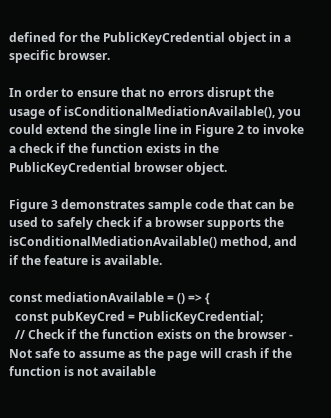defined for the PublicKeyCredential object in a specific browser.

In order to ensure that no errors disrupt the usage of isConditionalMediationAvailable(), you could extend the single line in Figure 2 to invoke a check if the function exists in the PublicKeyCredential browser object.

Figure 3 demonstrates sample code that can be used to safely check if a browser supports the isConditionalMediationAvailable() method, and if the feature is available.

const mediationAvailable = () => {
  const pubKeyCred = PublicKeyCredential;
  // Check if the function exists on the browser - Not safe to assume as the page will crash if the function is not available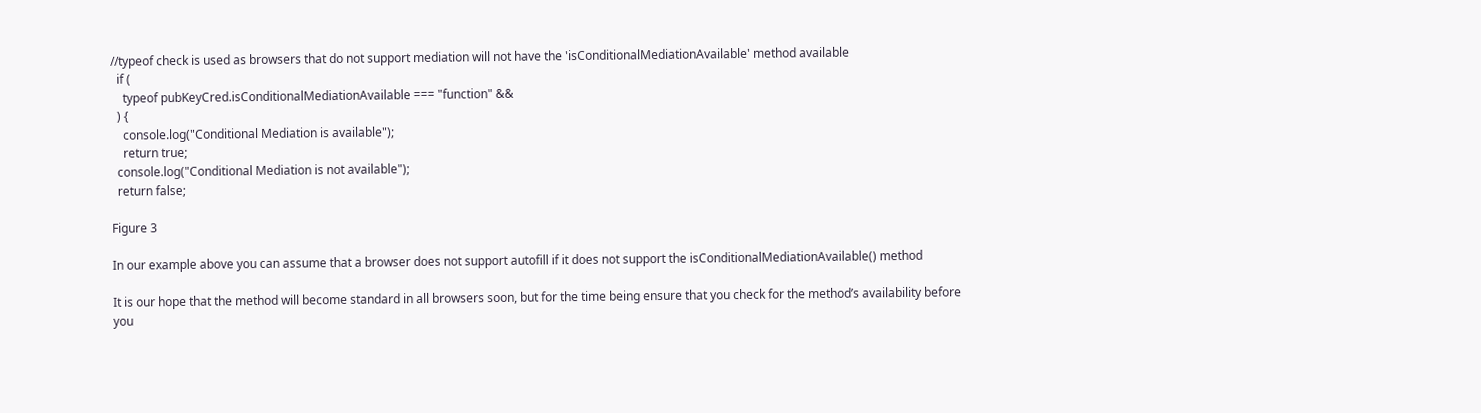//typeof check is used as browsers that do not support mediation will not have the 'isConditionalMediationAvailable' method available
  if (
    typeof pubKeyCred.isConditionalMediationAvailable === "function" &&
  ) {
    console.log("Conditional Mediation is available");
    return true;
  console.log("Conditional Mediation is not available");
  return false;

Figure 3

In our example above you can assume that a browser does not support autofill if it does not support the isConditionalMediationAvailable() method

It is our hope that the method will become standard in all browsers soon, but for the time being ensure that you check for the method’s availability before you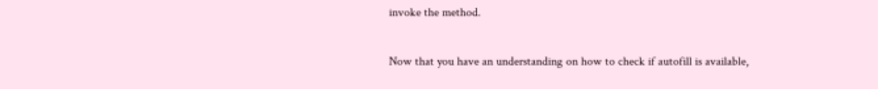invoke the method.

Now that you have an understanding on how to check if autofill is available,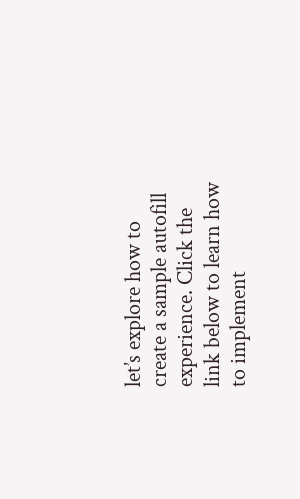let’s explore how to create a sample autofill experience. Click the link below to learn how to implement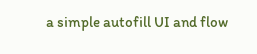a simple autofill UI and flow